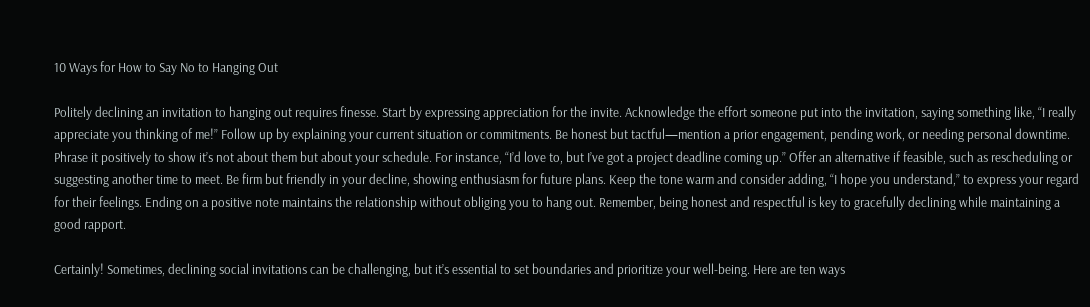10 Ways for How to Say No to Hanging Out

Politely declining an invitation to hanging out requires finesse. Start by expressing appreciation for the invite. Acknowledge the effort someone put into the invitation, saying something like, “I really appreciate you thinking of me!” Follow up by explaining your current situation or commitments. Be honest but tactful—mention a prior engagement, pending work, or needing personal downtime. Phrase it positively to show it’s not about them but about your schedule. For instance, “I’d love to, but I’ve got a project deadline coming up.” Offer an alternative if feasible, such as rescheduling or suggesting another time to meet. Be firm but friendly in your decline, showing enthusiasm for future plans. Keep the tone warm and consider adding, “I hope you understand,” to express your regard for their feelings. Ending on a positive note maintains the relationship without obliging you to hang out. Remember, being honest and respectful is key to gracefully declining while maintaining a good rapport.

Certainly! Sometimes, declining social invitations can be challenging, but it’s essential to set boundaries and prioritize your well-being. Here are ten ways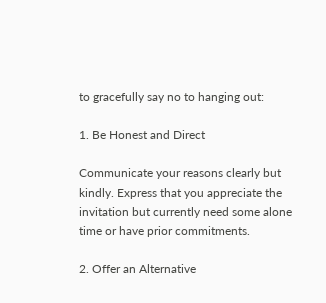to gracefully say no to hanging out:

1. Be Honest and Direct

Communicate your reasons clearly but kindly. Express that you appreciate the invitation but currently need some alone time or have prior commitments.

2. Offer an Alternative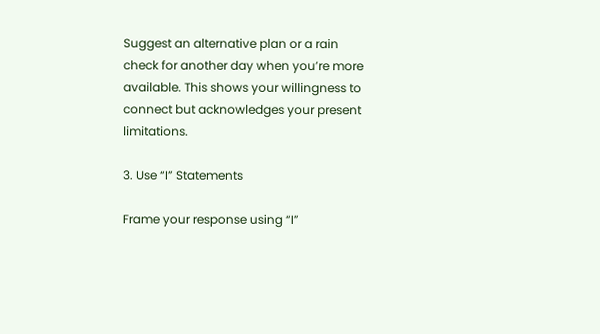Suggest an alternative plan or a rain check for another day when you’re more available. This shows your willingness to connect but acknowledges your present limitations.

3. Use “I” Statements

Frame your response using “I”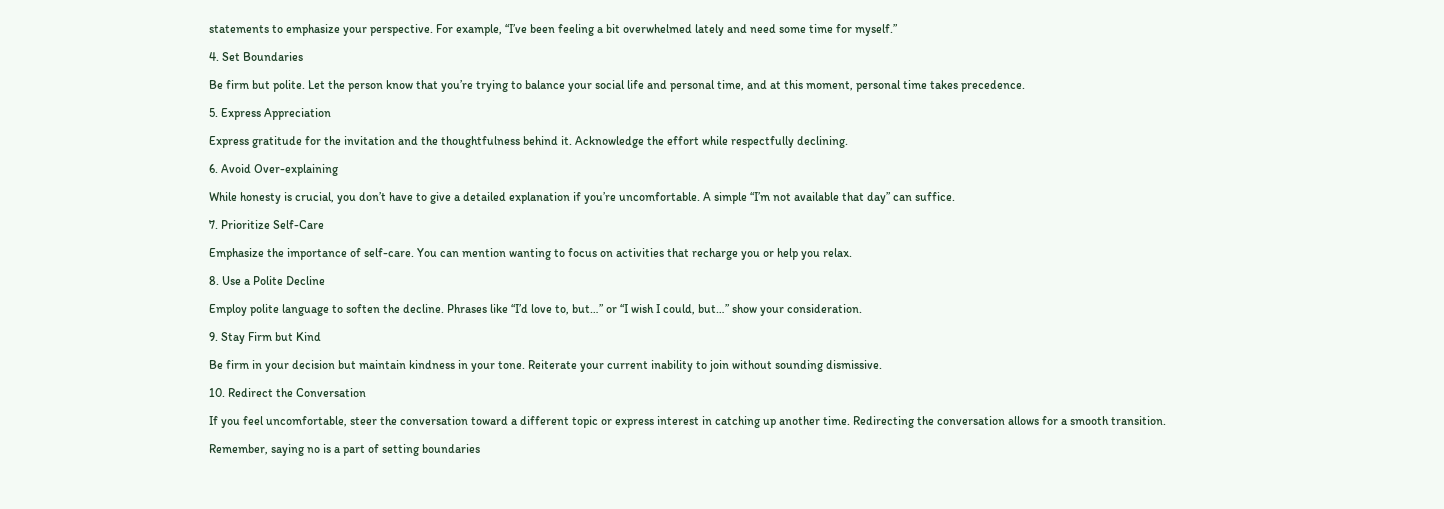statements to emphasize your perspective. For example, “I’ve been feeling a bit overwhelmed lately and need some time for myself.”

4. Set Boundaries

Be firm but polite. Let the person know that you’re trying to balance your social life and personal time, and at this moment, personal time takes precedence.

5. Express Appreciation

Express gratitude for the invitation and the thoughtfulness behind it. Acknowledge the effort while respectfully declining.

6. Avoid Over-explaining

While honesty is crucial, you don’t have to give a detailed explanation if you’re uncomfortable. A simple “I’m not available that day” can suffice.

7. Prioritize Self-Care

Emphasize the importance of self-care. You can mention wanting to focus on activities that recharge you or help you relax.

8. Use a Polite Decline

Employ polite language to soften the decline. Phrases like “I’d love to, but…” or “I wish I could, but…” show your consideration.

9. Stay Firm but Kind

Be firm in your decision but maintain kindness in your tone. Reiterate your current inability to join without sounding dismissive.

10. Redirect the Conversation

If you feel uncomfortable, steer the conversation toward a different topic or express interest in catching up another time. Redirecting the conversation allows for a smooth transition.

Remember, saying no is a part of setting boundaries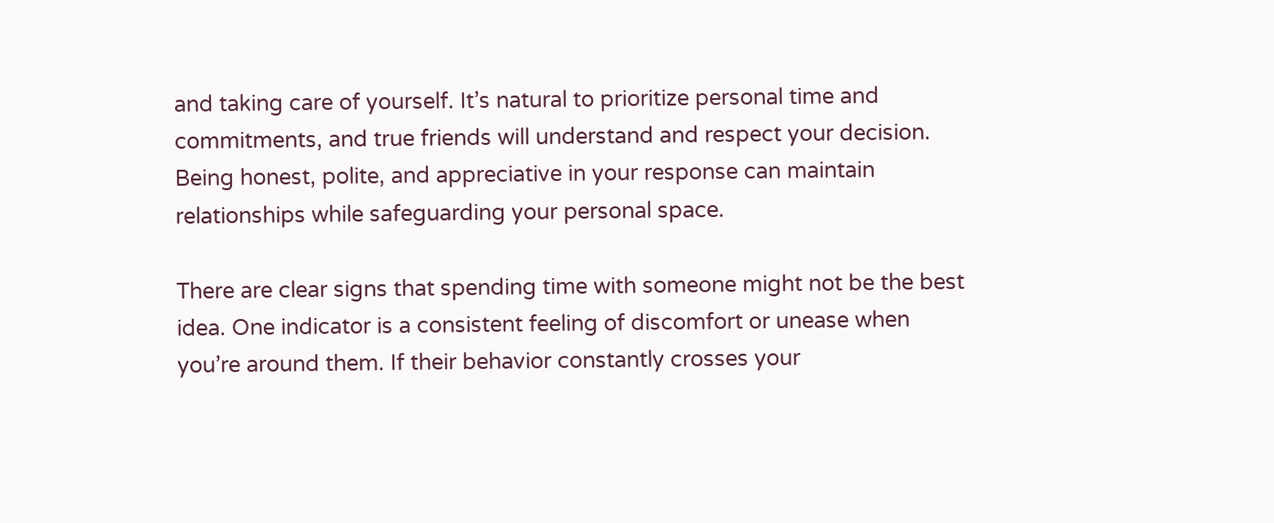and taking care of yourself. It’s natural to prioritize personal time and commitments, and true friends will understand and respect your decision. Being honest, polite, and appreciative in your response can maintain relationships while safeguarding your personal space.

There are clear signs that spending time with someone might not be the best idea. One indicator is a consistent feeling of discomfort or unease when you’re around them. If their behavior constantly crosses your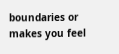boundaries or makes you feel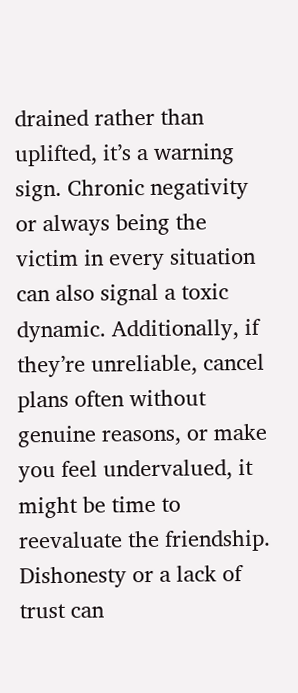drained rather than uplifted, it’s a warning sign. Chronic negativity or always being the victim in every situation can also signal a toxic dynamic. Additionally, if they’re unreliable, cancel plans often without genuine reasons, or make you feel undervalued, it might be time to reevaluate the friendship. Dishonesty or a lack of trust can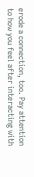erode a connection, too. Pay attention to how you feel after interacting with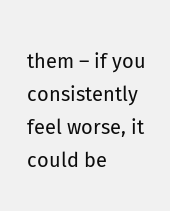them – if you consistently feel worse, it could be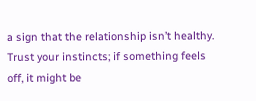a sign that the relationship isn’t healthy. Trust your instincts; if something feels off, it might be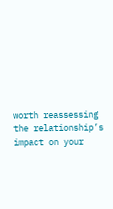worth reassessing the relationship’s impact on your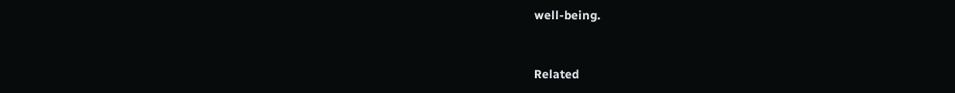well-being.


Related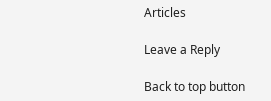Articles

Leave a Reply

Back to top button